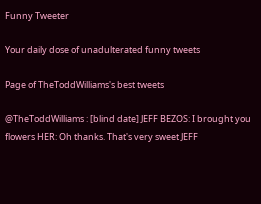Funny Tweeter

Your daily dose of unadulterated funny tweets

Page of TheToddWilliams's best tweets

@TheToddWilliams : [blind date] JEFF BEZOS: I brought you flowers HER: Oh thanks. That's very sweet JEFF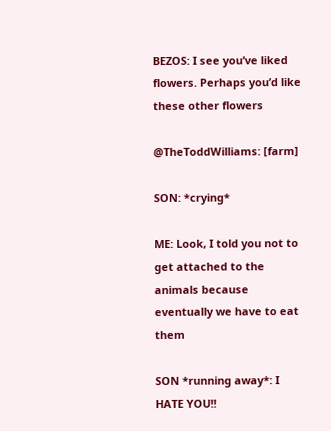BEZOS: I see you’ve liked flowers. Perhaps you’d like these other flowers

@TheToddWilliams: [farm]

SON: *crying*

ME: Look, I told you not to get attached to the animals because eventually we have to eat them

SON *running away*: I HATE YOU!!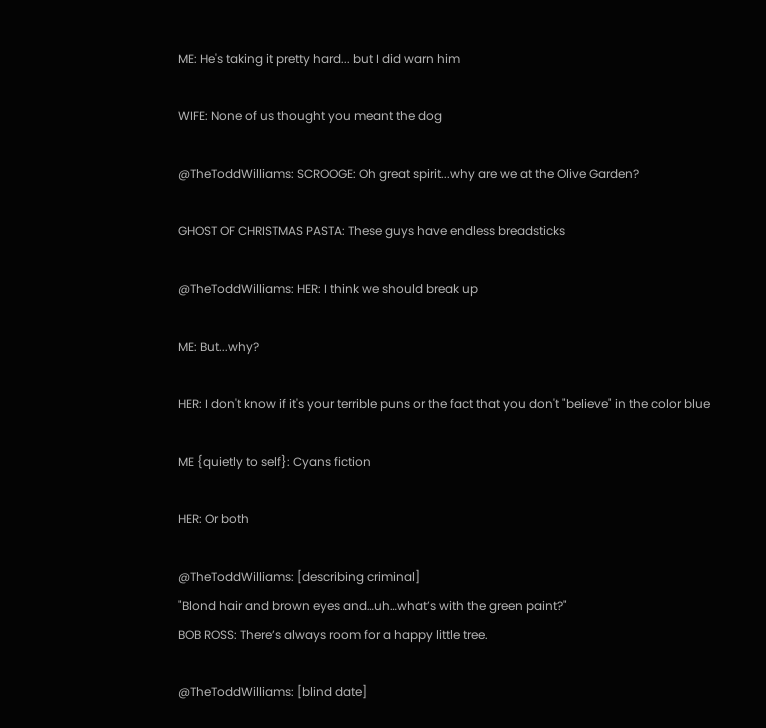ME: He's taking it pretty hard... but I did warn him

WIFE: None of us thought you meant the dog

@TheToddWilliams: SCROOGE: Oh great spirit...why are we at the Olive Garden?

GHOST OF CHRISTMAS PASTA: These guys have endless breadsticks

@TheToddWilliams: HER: I think we should break up

ME: But...why?

HER: I don't know if it's your terrible puns or the fact that you don't "believe" in the color blue

ME {quietly to self}: Cyans fiction

HER: Or both

@TheToddWilliams: [describing criminal]
"Blond hair and brown eyes and…uh…what’s with the green paint?"
BOB ROSS: There’s always room for a happy little tree.

@TheToddWilliams: [blind date]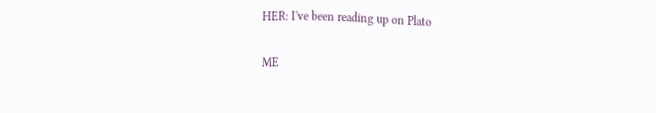HER: I've been reading up on Plato

ME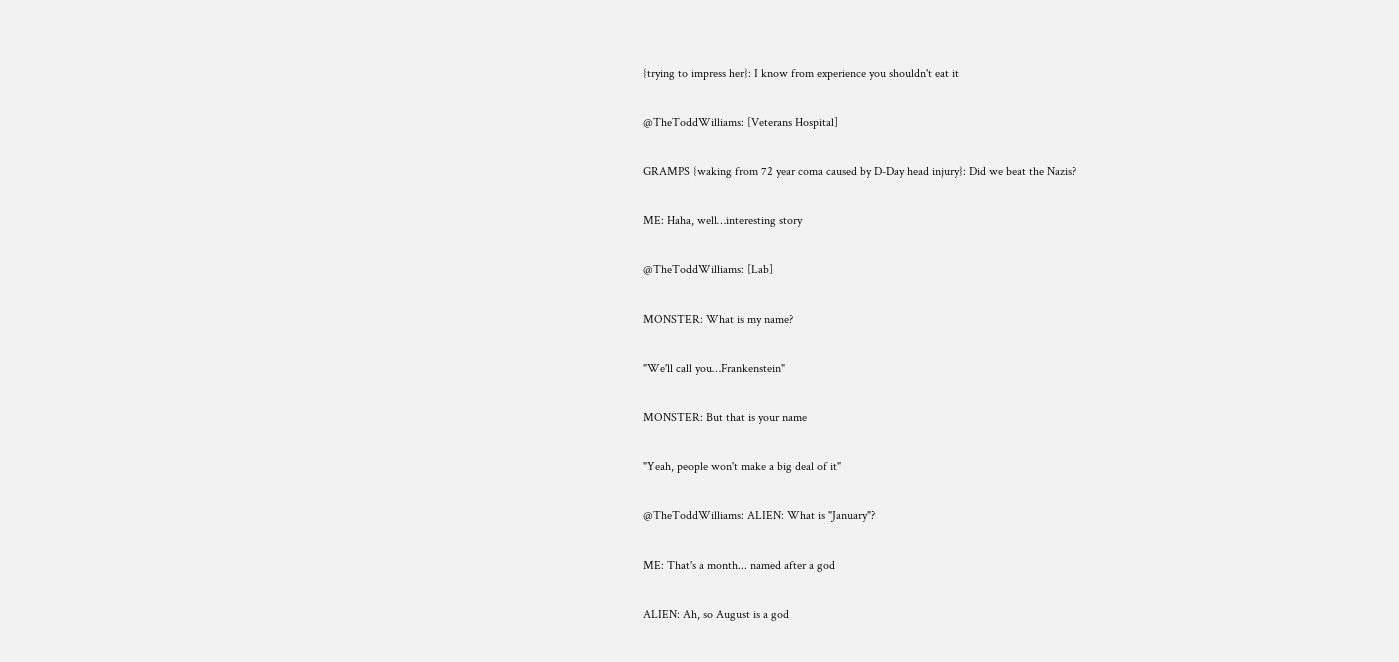{trying to impress her}: I know from experience you shouldn't eat it

@TheToddWilliams: [Veterans Hospital]

GRAMPS {waking from 72 year coma caused by D-Day head injury}: Did we beat the Nazis?

ME: Haha, well…interesting story

@TheToddWilliams: [Lab]

MONSTER: What is my name?

"We'll call you…Frankenstein"

MONSTER: But that is your name

"Yeah, people won't make a big deal of it"

@TheToddWilliams: ALIEN: What is "January"?

ME: That's a month... named after a god

ALIEN: Ah, so August is a god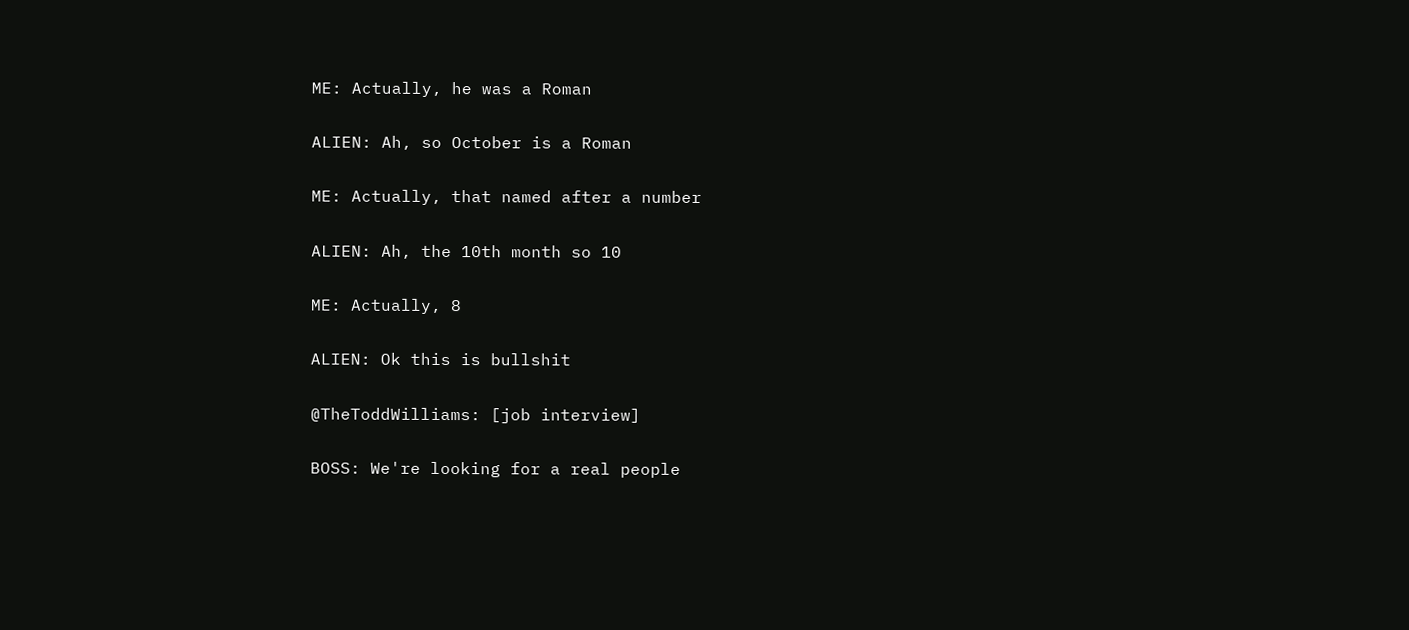ME: Actually, he was a Roman

ALIEN: Ah, so October is a Roman

ME: Actually, that named after a number

ALIEN: Ah, the 10th month so 10

ME: Actually, 8

ALIEN: Ok this is bullshit

@TheToddWilliams: [job interview]

BOSS: We're looking for a real people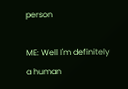person

ME: Well I'm definitely a human